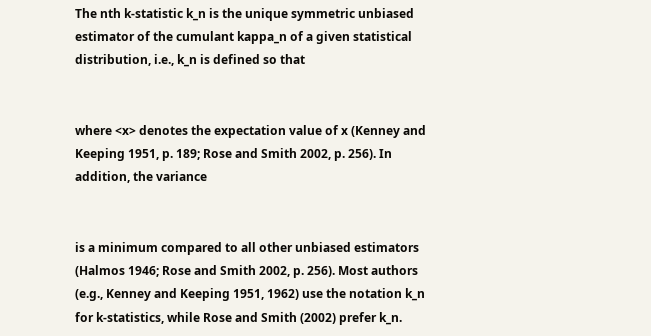The nth k-statistic k_n is the unique symmetric unbiased estimator of the cumulant kappa_n of a given statistical distribution, i.e., k_n is defined so that


where <x> denotes the expectation value of x (Kenney and Keeping 1951, p. 189; Rose and Smith 2002, p. 256). In addition, the variance


is a minimum compared to all other unbiased estimators (Halmos 1946; Rose and Smith 2002, p. 256). Most authors (e.g., Kenney and Keeping 1951, 1962) use the notation k_n for k-statistics, while Rose and Smith (2002) prefer k_n.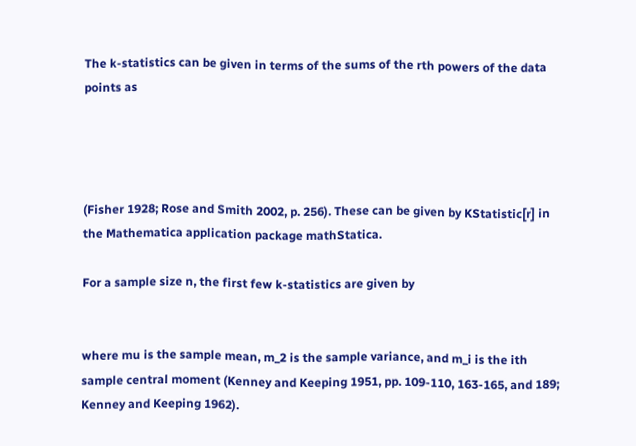The k-statistics can be given in terms of the sums of the rth powers of the data points as




(Fisher 1928; Rose and Smith 2002, p. 256). These can be given by KStatistic[r] in the Mathematica application package mathStatica.

For a sample size n, the first few k-statistics are given by


where mu is the sample mean, m_2 is the sample variance, and m_i is the ith sample central moment (Kenney and Keeping 1951, pp. 109-110, 163-165, and 189; Kenney and Keeping 1962).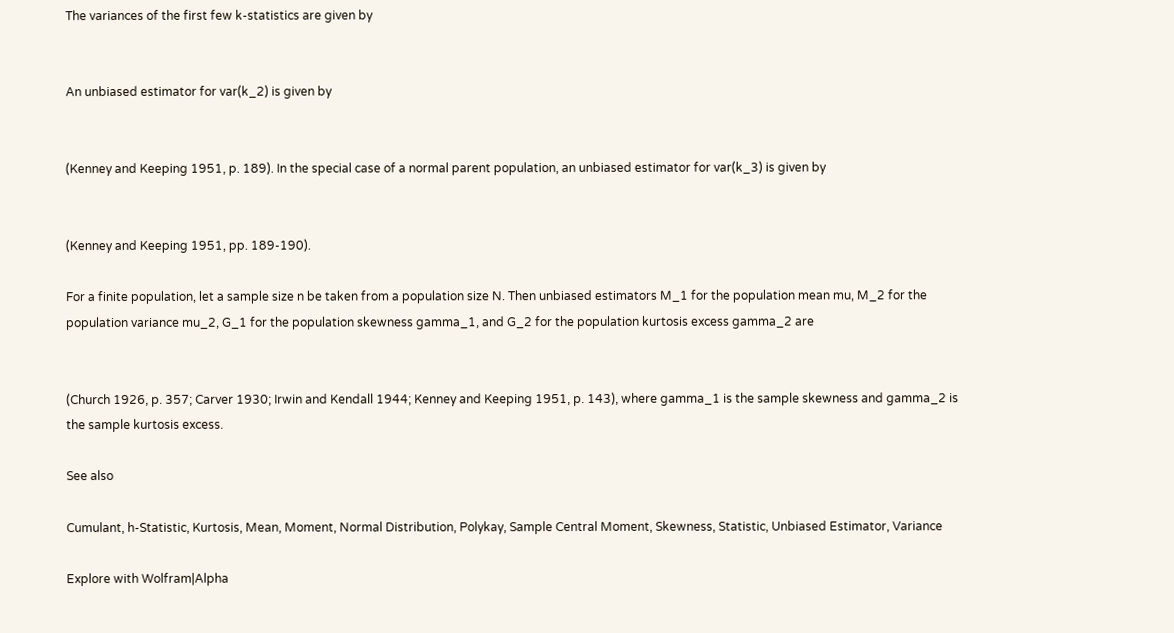The variances of the first few k-statistics are given by


An unbiased estimator for var(k_2) is given by


(Kenney and Keeping 1951, p. 189). In the special case of a normal parent population, an unbiased estimator for var(k_3) is given by


(Kenney and Keeping 1951, pp. 189-190).

For a finite population, let a sample size n be taken from a population size N. Then unbiased estimators M_1 for the population mean mu, M_2 for the population variance mu_2, G_1 for the population skewness gamma_1, and G_2 for the population kurtosis excess gamma_2 are


(Church 1926, p. 357; Carver 1930; Irwin and Kendall 1944; Kenney and Keeping 1951, p. 143), where gamma_1 is the sample skewness and gamma_2 is the sample kurtosis excess.

See also

Cumulant, h-Statistic, Kurtosis, Mean, Moment, Normal Distribution, Polykay, Sample Central Moment, Skewness, Statistic, Unbiased Estimator, Variance

Explore with Wolfram|Alpha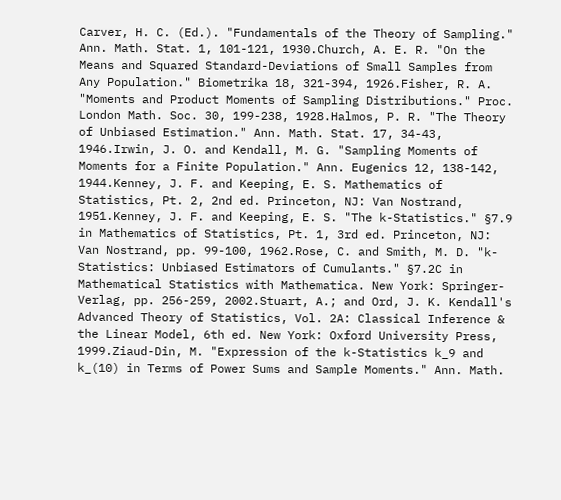Carver, H. C. (Ed.). "Fundamentals of the Theory of Sampling." Ann. Math. Stat. 1, 101-121, 1930.Church, A. E. R. "On the Means and Squared Standard-Deviations of Small Samples from Any Population." Biometrika 18, 321-394, 1926.Fisher, R. A. "Moments and Product Moments of Sampling Distributions." Proc. London Math. Soc. 30, 199-238, 1928.Halmos, P. R. "The Theory of Unbiased Estimation." Ann. Math. Stat. 17, 34-43, 1946.Irwin, J. O. and Kendall, M. G. "Sampling Moments of Moments for a Finite Population." Ann. Eugenics 12, 138-142, 1944.Kenney, J. F. and Keeping, E. S. Mathematics of Statistics, Pt. 2, 2nd ed. Princeton, NJ: Van Nostrand, 1951.Kenney, J. F. and Keeping, E. S. "The k-Statistics." §7.9 in Mathematics of Statistics, Pt. 1, 3rd ed. Princeton, NJ: Van Nostrand, pp. 99-100, 1962.Rose, C. and Smith, M. D. "k-Statistics: Unbiased Estimators of Cumulants." §7.2C in Mathematical Statistics with Mathematica. New York: Springer-Verlag, pp. 256-259, 2002.Stuart, A.; and Ord, J. K. Kendall's Advanced Theory of Statistics, Vol. 2A: Classical Inference & the Linear Model, 6th ed. New York: Oxford University Press, 1999.Ziaud-Din, M. "Expression of the k-Statistics k_9 and k_(10) in Terms of Power Sums and Sample Moments." Ann. Math.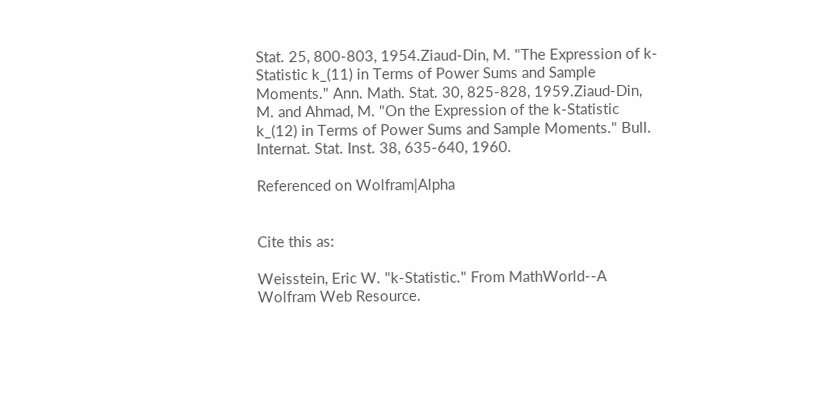Stat. 25, 800-803, 1954.Ziaud-Din, M. "The Expression of k-Statistic k_(11) in Terms of Power Sums and Sample Moments." Ann. Math. Stat. 30, 825-828, 1959.Ziaud-Din, M. and Ahmad, M. "On the Expression of the k-Statistic k_(12) in Terms of Power Sums and Sample Moments." Bull. Internat. Stat. Inst. 38, 635-640, 1960.

Referenced on Wolfram|Alpha


Cite this as:

Weisstein, Eric W. "k-Statistic." From MathWorld--A Wolfram Web Resource.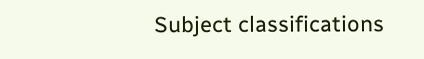Subject classifications